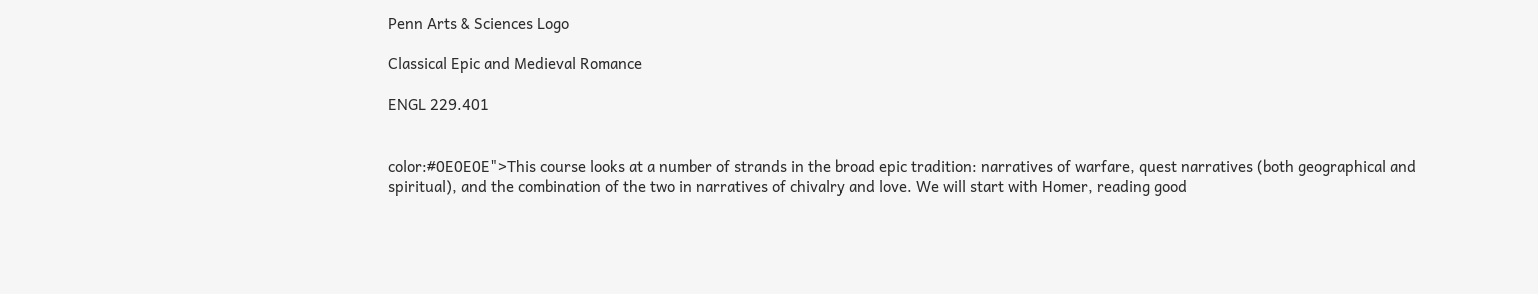Penn Arts & Sciences Logo

Classical Epic and Medieval Romance

ENGL 229.401


color:#0E0E0E">This course looks at a number of strands in the broad epic tradition: narratives of warfare, quest narratives (both geographical and spiritual), and the combination of the two in narratives of chivalry and love. We will start with Homer, reading good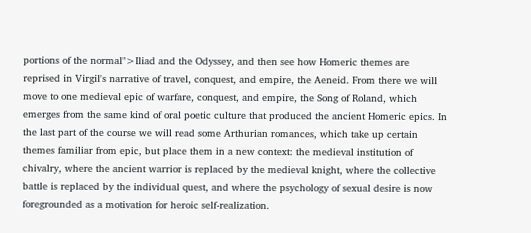portions of the normal">Iliad and the Odyssey, and then see how Homeric themes are reprised in Virgil's narrative of travel, conquest, and empire, the Aeneid. From there we will move to one medieval epic of warfare, conquest, and empire, the Song of Roland, which emerges from the same kind of oral poetic culture that produced the ancient Homeric epics. In the last part of the course we will read some Arthurian romances, which take up certain themes familiar from epic, but place them in a new context: the medieval institution of chivalry, where the ancient warrior is replaced by the medieval knight, where the collective battle is replaced by the individual quest, and where the psychology of sexual desire is now foregrounded as a motivation for heroic self-realization.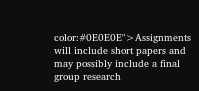color:#0E0E0E">Assignments will include short papers and may possibly include a final group research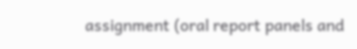assignment (oral report panels and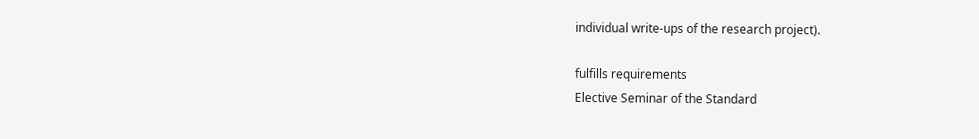individual write-ups of the research project).

fulfills requirements
Elective Seminar of the Standard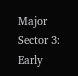Major
Sector 3: Early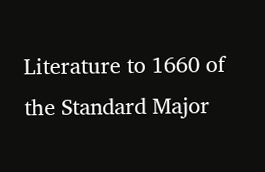Literature to 1660 of the Standard Major